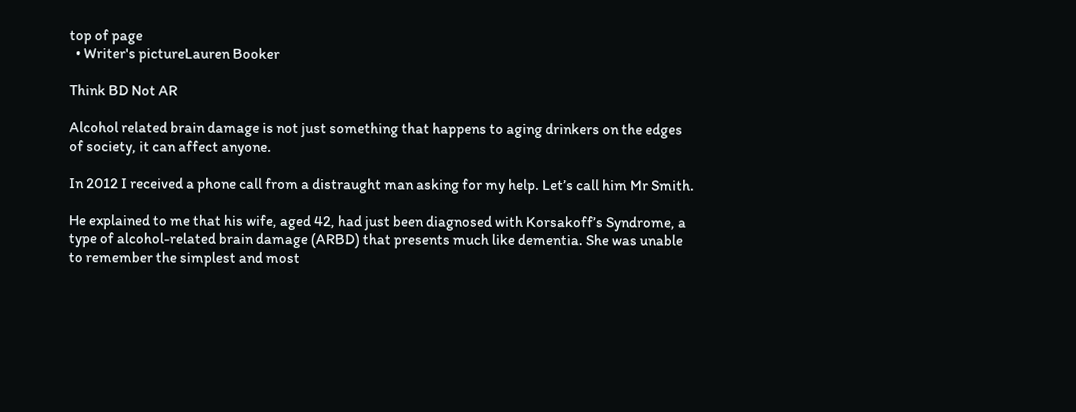top of page
  • Writer's pictureLauren Booker

Think BD Not AR

Alcohol related brain damage is not just something that happens to aging drinkers on the edges of society, it can affect anyone.

In 2012 I received a phone call from a distraught man asking for my help. Let’s call him Mr Smith.

He explained to me that his wife, aged 42, had just been diagnosed with Korsakoff’s Syndrome, a type of alcohol-related brain damage (ARBD) that presents much like dementia. She was unable to remember the simplest and most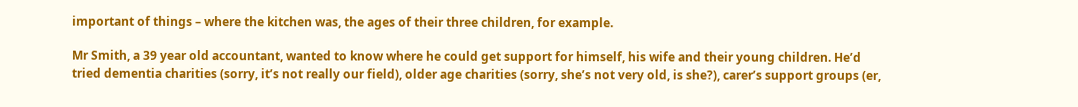important of things – where the kitchen was, the ages of their three children, for example.

Mr Smith, a 39 year old accountant, wanted to know where he could get support for himself, his wife and their young children. He’d tried dementia charities (sorry, it’s not really our field), older age charities (sorry, she’s not very old, is she?), carer’s support groups (er,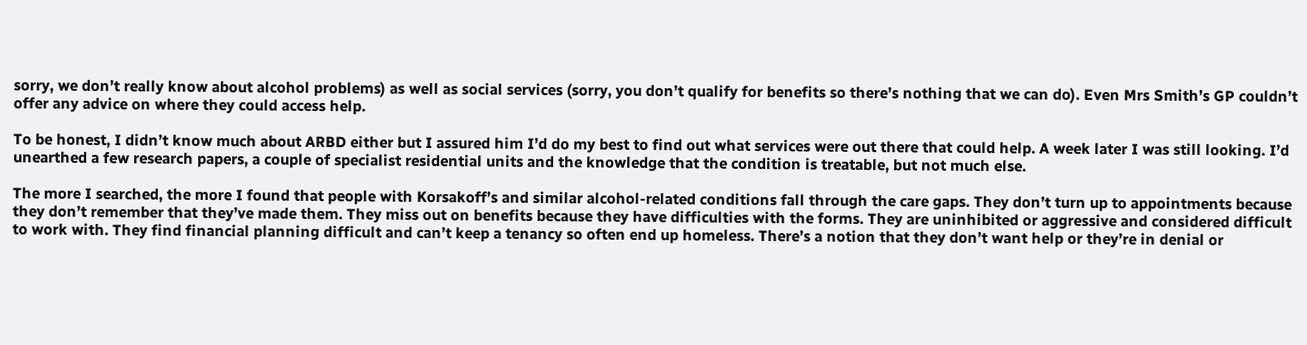sorry, we don’t really know about alcohol problems) as well as social services (sorry, you don’t qualify for benefits so there’s nothing that we can do). Even Mrs Smith’s GP couldn’t offer any advice on where they could access help.

To be honest, I didn’t know much about ARBD either but I assured him I’d do my best to find out what services were out there that could help. A week later I was still looking. I’d unearthed a few research papers, a couple of specialist residential units and the knowledge that the condition is treatable, but not much else.

The more I searched, the more I found that people with Korsakoff’s and similar alcohol-related conditions fall through the care gaps. They don’t turn up to appointments because they don’t remember that they’ve made them. They miss out on benefits because they have difficulties with the forms. They are uninhibited or aggressive and considered difficult to work with. They find financial planning difficult and can’t keep a tenancy so often end up homeless. There’s a notion that they don’t want help or they’re in denial or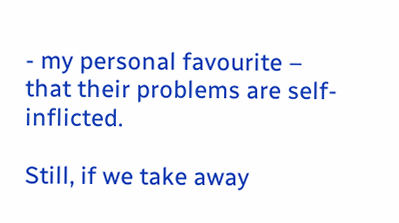- my personal favourite – that their problems are self-inflicted.

Still, if we take away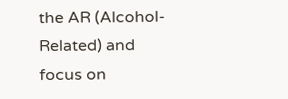the AR (Alcohol-Related) and focus on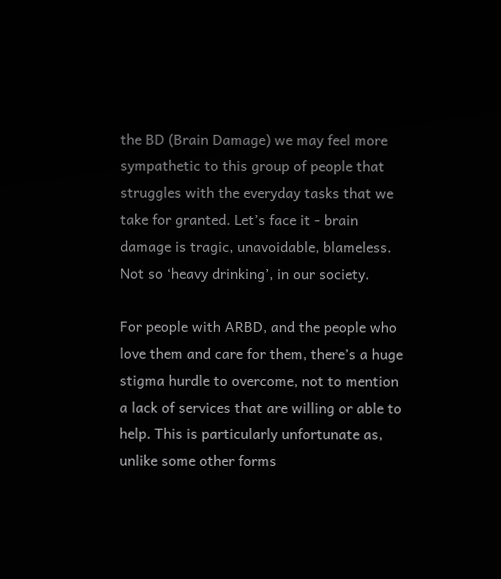the BD (Brain Damage) we may feel more sympathetic to this group of people that struggles with the everyday tasks that we take for granted. Let’s face it - brain damage is tragic, unavoidable, blameless. Not so ‘heavy drinking’, in our society.

For people with ARBD, and the people who love them and care for them, there’s a huge stigma hurdle to overcome, not to mention a lack of services that are willing or able to help. This is particularly unfortunate as, unlike some other forms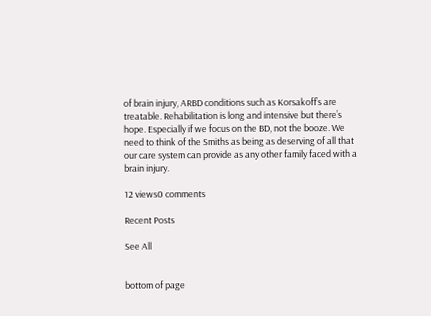of brain injury, ARBD conditions such as Korsakoff’s are treatable. Rehabilitation is long and intensive but there’s hope. Especially if we focus on the BD, not the booze. We need to think of the Smiths as being as deserving of all that our care system can provide as any other family faced with a brain injury.

12 views0 comments

Recent Posts

See All


bottom of page